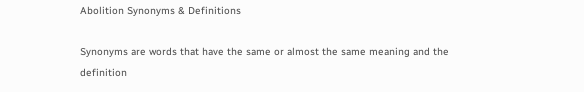Abolition Synonyms & Definitions

Synonyms are words that have the same or almost the same meaning and the definition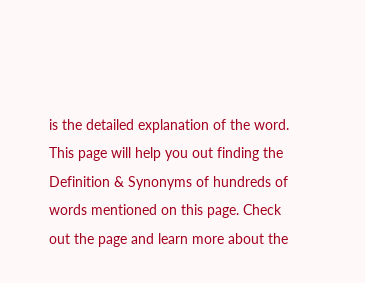is the detailed explanation of the word. This page will help you out finding the Definition & Synonyms of hundreds of words mentioned on this page. Check out the page and learn more about the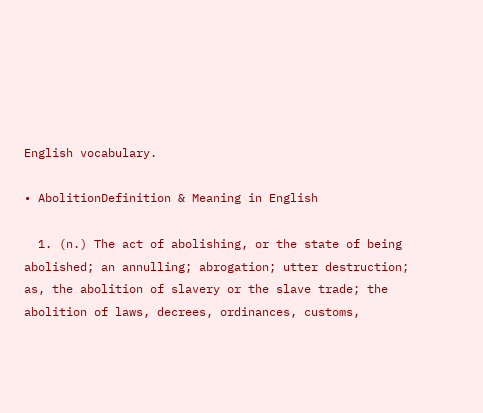English vocabulary.

• AbolitionDefinition & Meaning in English

  1. (n.) The act of abolishing, or the state of being abolished; an annulling; abrogation; utter destruction; as, the abolition of slavery or the slave trade; the abolition of laws, decrees, ordinances, customs,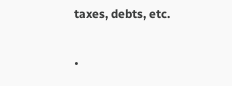taxes, debts, etc.

•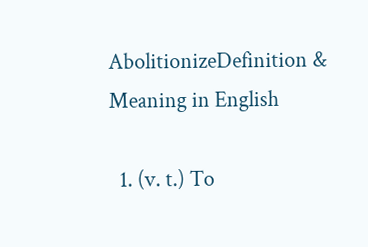AbolitionizeDefinition & Meaning in English

  1. (v. t.) To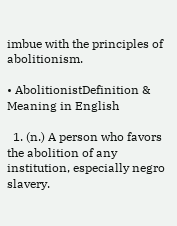imbue with the principles of abolitionism.

• AbolitionistDefinition & Meaning in English

  1. (n.) A person who favors the abolition of any institution, especially negro slavery.